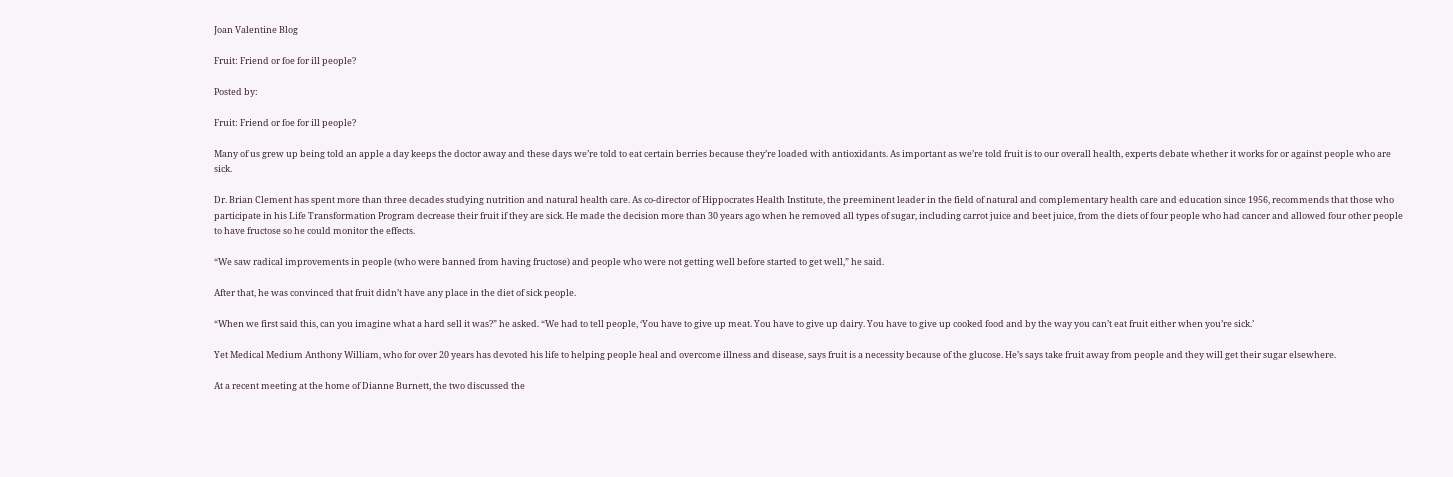Joan Valentine Blog

Fruit: Friend or foe for ill people?

Posted by:

Fruit: Friend or foe for ill people?

Many of us grew up being told an apple a day keeps the doctor away and these days we’re told to eat certain berries because they’re loaded with antioxidants. As important as we’re told fruit is to our overall health, experts debate whether it works for or against people who are sick.

Dr. Brian Clement has spent more than three decades studying nutrition and natural health care. As co-director of Hippocrates Health Institute, the preeminent leader in the field of natural and complementary health care and education since 1956, recommends that those who participate in his Life Transformation Program decrease their fruit if they are sick. He made the decision more than 30 years ago when he removed all types of sugar, including carrot juice and beet juice, from the diets of four people who had cancer and allowed four other people  to have fructose so he could monitor the effects.

“We saw radical improvements in people (who were banned from having fructose) and people who were not getting well before started to get well,” he said.

After that, he was convinced that fruit didn’t have any place in the diet of sick people.

“When we first said this, can you imagine what a hard sell it was?” he asked. “We had to tell people, ‘You have to give up meat. You have to give up dairy. You have to give up cooked food and by the way you can’t eat fruit either when you’re sick.’

Yet Medical Medium Anthony William, who for over 20 years has devoted his life to helping people heal and overcome illness and disease, says fruit is a necessity because of the glucose. He’s says take fruit away from people and they will get their sugar elsewhere.

At a recent meeting at the home of Dianne Burnett, the two discussed the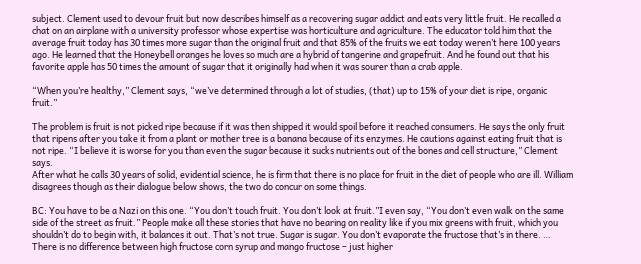subject. Clement used to devour fruit but now describes himself as a recovering sugar addict and eats very little fruit. He recalled a chat on an airplane with a university professor whose expertise was horticulture and agriculture. The educator told him that the average fruit today has 30 times more sugar than the original fruit and that 85% of the fruits we eat today weren’t here 100 years ago. He learned that the Honeybell oranges he loves so much are a hybrid of tangerine and grapefruit. And he found out that his favorite apple has 50 times the amount of sugar that it originally had when it was sourer than a crab apple.

“When you’re healthy,” Clement says, “we’ve determined through a lot of studies, (that) up to 15% of your diet is ripe, organic fruit.”

The problem is fruit is not picked ripe because if it was then shipped it would spoil before it reached consumers. He says the only fruit that ripens after you take it from a plant or mother tree is a banana because of its enzymes. He cautions against eating fruit that is not ripe. “I believe it is worse for you than even the sugar because it sucks nutrients out of the bones and cell structure,” Clement says.
After what he calls 30 years of solid, evidential science, he is firm that there is no place for fruit in the diet of people who are ill. William disagrees though as their dialogue below shows, the two do concur on some things.

BC: You have to be a Nazi on this one. “You don’t touch fruit. You don’t look at fruit.”I even say, “You don’t even walk on the same side of the street as fruit.” People make all these stories that have no bearing on reality like if you mix greens with fruit, which you shouldn’t do to begin with, it balances it out. That’s not true. Sugar is sugar. You don’t evaporate the fructose that’s in there. … There is no difference between high fructose corn syrup and mango fructose – just higher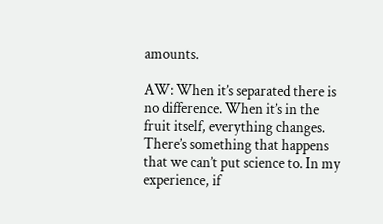amounts.

AW: When it’s separated there is no difference. When it’s in the fruit itself, everything changes. There’s something that happens that we can’t put science to. In my experience, if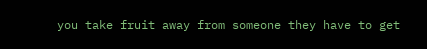you take fruit away from someone they have to get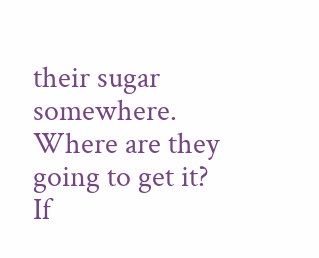their sugar somewhere. Where are they going to get it? If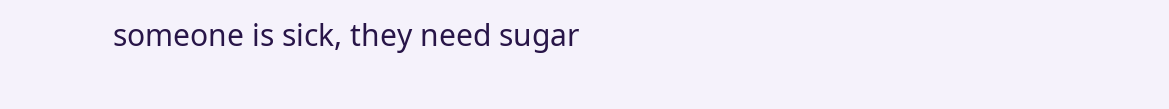someone is sick, they need sugar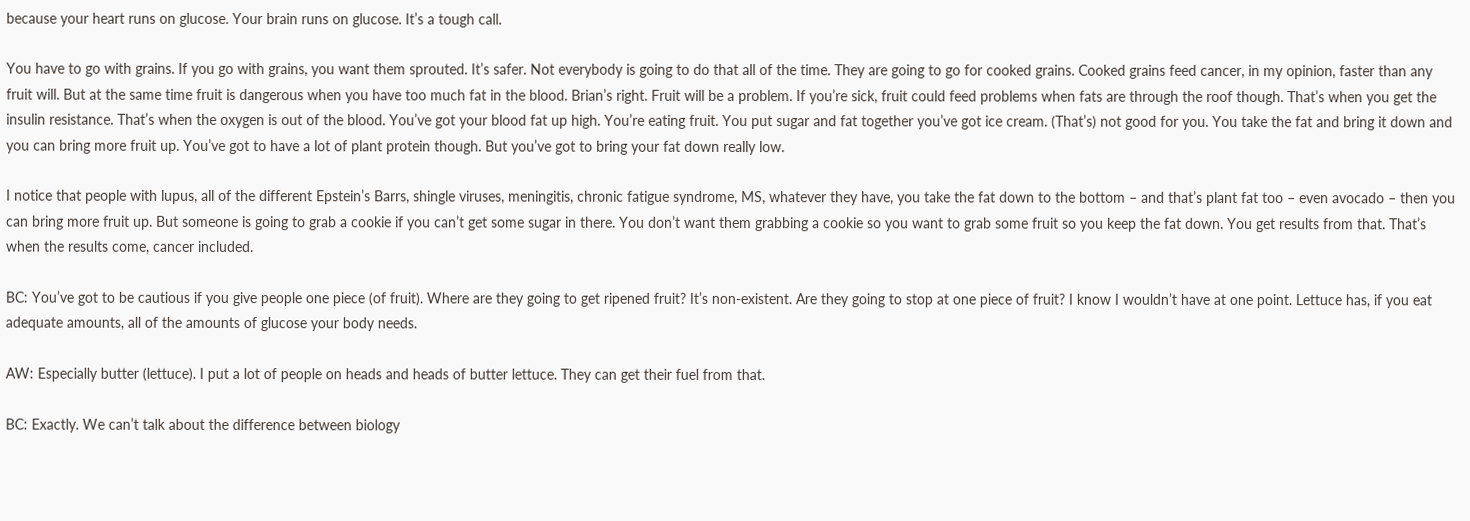because your heart runs on glucose. Your brain runs on glucose. It’s a tough call.

You have to go with grains. If you go with grains, you want them sprouted. It’s safer. Not everybody is going to do that all of the time. They are going to go for cooked grains. Cooked grains feed cancer, in my opinion, faster than any fruit will. But at the same time fruit is dangerous when you have too much fat in the blood. Brian’s right. Fruit will be a problem. If you’re sick, fruit could feed problems when fats are through the roof though. That’s when you get the insulin resistance. That’s when the oxygen is out of the blood. You’ve got your blood fat up high. You’re eating fruit. You put sugar and fat together you’ve got ice cream. (That’s) not good for you. You take the fat and bring it down and you can bring more fruit up. You’ve got to have a lot of plant protein though. But you’ve got to bring your fat down really low.

I notice that people with lupus, all of the different Epstein’s Barrs, shingle viruses, meningitis, chronic fatigue syndrome, MS, whatever they have, you take the fat down to the bottom – and that’s plant fat too – even avocado – then you can bring more fruit up. But someone is going to grab a cookie if you can’t get some sugar in there. You don’t want them grabbing a cookie so you want to grab some fruit so you keep the fat down. You get results from that. That’s when the results come, cancer included.

BC: You’ve got to be cautious if you give people one piece (of fruit). Where are they going to get ripened fruit? It’s non-existent. Are they going to stop at one piece of fruit? I know I wouldn’t have at one point. Lettuce has, if you eat adequate amounts, all of the amounts of glucose your body needs.

AW: Especially butter (lettuce). I put a lot of people on heads and heads of butter lettuce. They can get their fuel from that.

BC: Exactly. We can’t talk about the difference between biology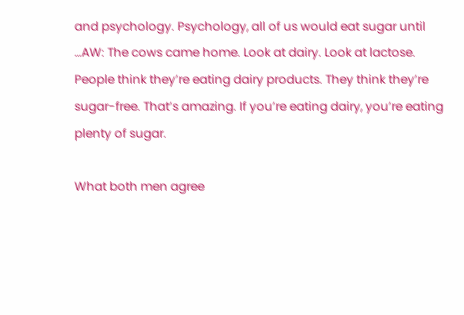and psychology. Psychology, all of us would eat sugar until …AW: The cows came home. Look at dairy. Look at lactose. People think they’re eating dairy products. They think they’re sugar-free. That’s amazing. If you’re eating dairy, you’re eating plenty of sugar.

What both men agree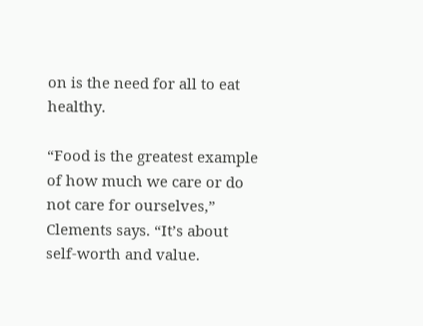on is the need for all to eat healthy.

“Food is the greatest example of how much we care or do not care for ourselves,” Clements says. “It’s about self-worth and value.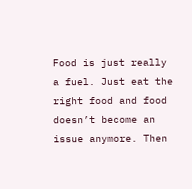Food is just really a fuel. Just eat the right food and food doesn’t become an issue anymore. Then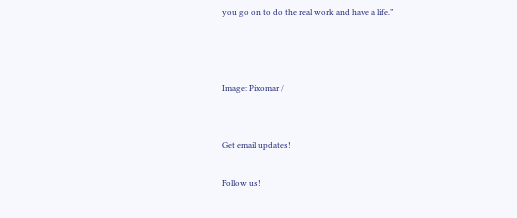you go on to do the real work and have a life.”



Image: Pixomar /


Get email updates!

Follow us!